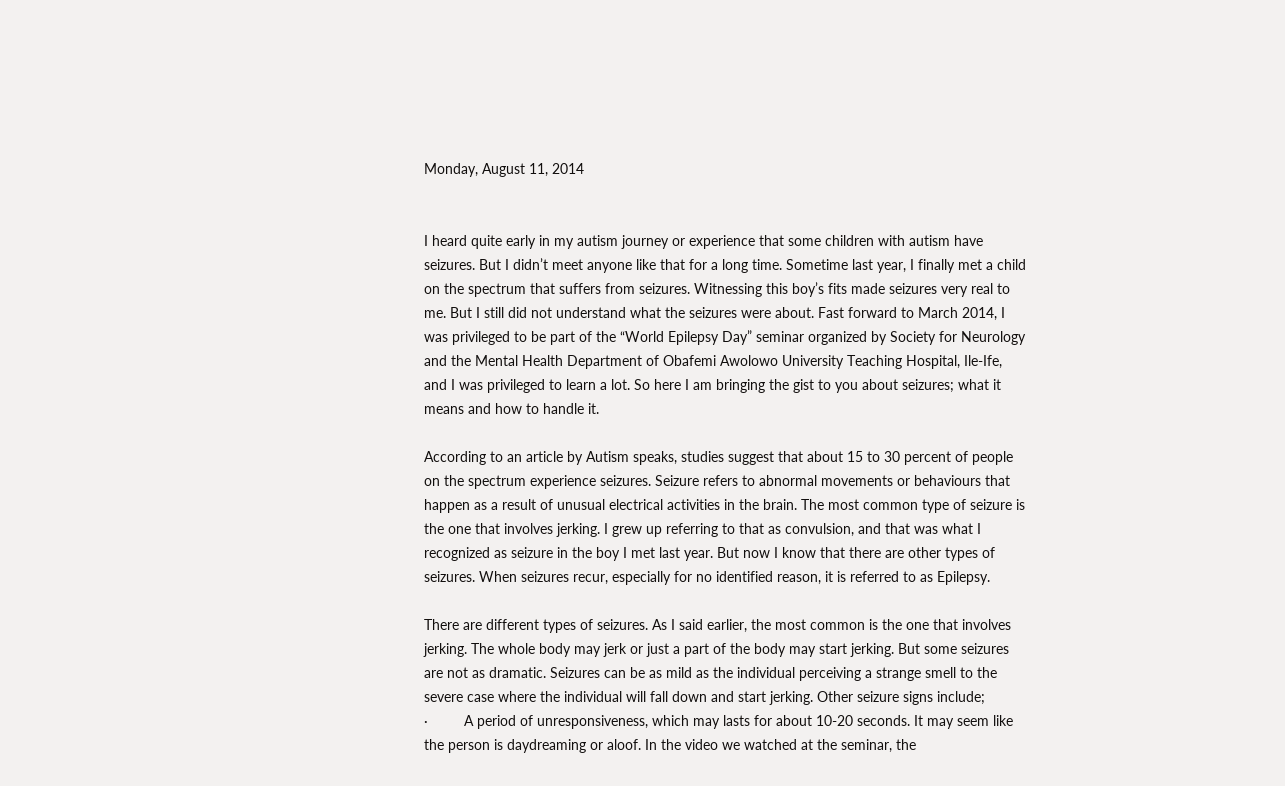Monday, August 11, 2014


I heard quite early in my autism journey or experience that some children with autism have seizures. But I didn’t meet anyone like that for a long time. Sometime last year, I finally met a child on the spectrum that suffers from seizures. Witnessing this boy’s fits made seizures very real to me. But I still did not understand what the seizures were about. Fast forward to March 2014, I was privileged to be part of the “World Epilepsy Day” seminar organized by Society for Neurology and the Mental Health Department of Obafemi Awolowo University Teaching Hospital, Ile-Ife, and I was privileged to learn a lot. So here I am bringing the gist to you about seizures; what it means and how to handle it.

According to an article by Autism speaks, studies suggest that about 15 to 30 percent of people on the spectrum experience seizures. Seizure refers to abnormal movements or behaviours that happen as a result of unusual electrical activities in the brain. The most common type of seizure is the one that involves jerking. I grew up referring to that as convulsion, and that was what I recognized as seizure in the boy I met last year. But now I know that there are other types of seizures. When seizures recur, especially for no identified reason, it is referred to as Epilepsy.

There are different types of seizures. As I said earlier, the most common is the one that involves jerking. The whole body may jerk or just a part of the body may start jerking. But some seizures are not as dramatic. Seizures can be as mild as the individual perceiving a strange smell to the severe case where the individual will fall down and start jerking. Other seizure signs include;
·         A period of unresponsiveness, which may lasts for about 10-20 seconds. It may seem like the person is daydreaming or aloof. In the video we watched at the seminar, the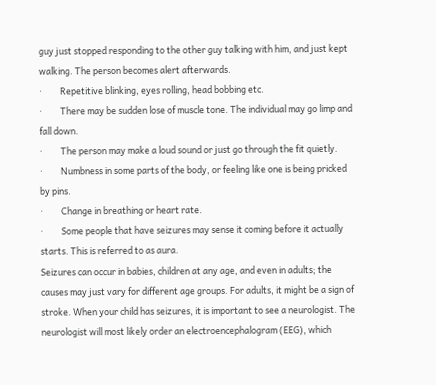guy just stopped responding to the other guy talking with him, and just kept walking. The person becomes alert afterwards.
·         Repetitive blinking, eyes rolling, head bobbing etc.
·         There may be sudden lose of muscle tone. The individual may go limp and fall down.
·         The person may make a loud sound or just go through the fit quietly.
·         Numbness in some parts of the body, or feeling like one is being pricked by pins.
·         Change in breathing or heart rate.
·         Some people that have seizures may sense it coming before it actually starts. This is referred to as aura.
Seizures can occur in babies, children at any age, and even in adults; the causes may just vary for different age groups. For adults, it might be a sign of stroke. When your child has seizures, it is important to see a neurologist. The neurologist will most likely order an electroencephalogram (EEG), which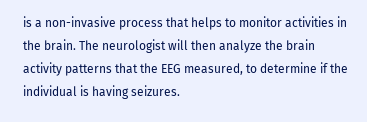is a non-invasive process that helps to monitor activities in the brain. The neurologist will then analyze the brain activity patterns that the EEG measured, to determine if the individual is having seizures.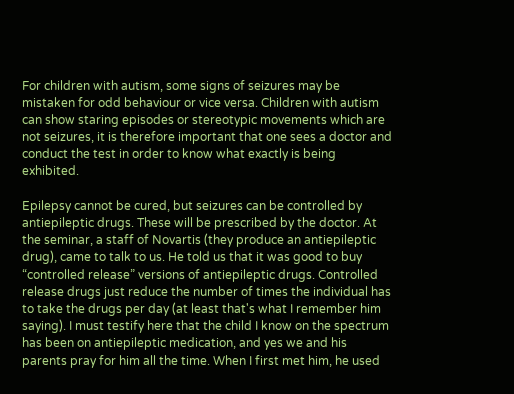For children with autism, some signs of seizures may be mistaken for odd behaviour or vice versa. Children with autism can show staring episodes or stereotypic movements which are not seizures, it is therefore important that one sees a doctor and conduct the test in order to know what exactly is being exhibited.

Epilepsy cannot be cured, but seizures can be controlled by antiepileptic drugs. These will be prescribed by the doctor. At the seminar, a staff of Novartis (they produce an antiepileptic drug), came to talk to us. He told us that it was good to buy “controlled release” versions of antiepileptic drugs. Controlled release drugs just reduce the number of times the individual has to take the drugs per day (at least that's what I remember him saying). I must testify here that the child I know on the spectrum has been on antiepileptic medication, and yes we and his parents pray for him all the time. When I first met him, he used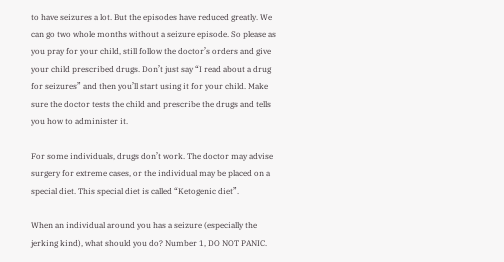to have seizures a lot. But the episodes have reduced greatly. We can go two whole months without a seizure episode. So please as you pray for your child, still follow the doctor’s orders and give your child prescribed drugs. Don’t just say “I read about a drug for seizures” and then you’ll start using it for your child. Make sure the doctor tests the child and prescribe the drugs and tells you how to administer it.

For some individuals, drugs don’t work. The doctor may advise surgery for extreme cases, or the individual may be placed on a special diet. This special diet is called “Ketogenic diet”.

When an individual around you has a seizure (especially the jerking kind), what should you do? Number 1, DO NOT PANIC.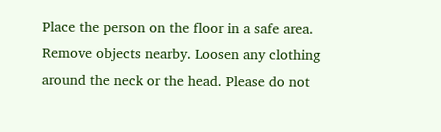Place the person on the floor in a safe area. Remove objects nearby. Loosen any clothing around the neck or the head. Please do not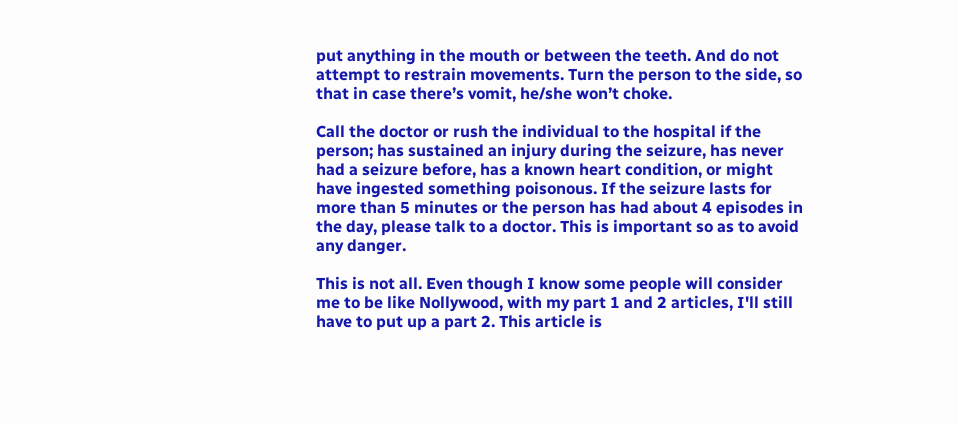put anything in the mouth or between the teeth. And do not attempt to restrain movements. Turn the person to the side, so that in case there’s vomit, he/she won’t choke.

Call the doctor or rush the individual to the hospital if the person; has sustained an injury during the seizure, has never had a seizure before, has a known heart condition, or might have ingested something poisonous. If the seizure lasts for more than 5 minutes or the person has had about 4 episodes in the day, please talk to a doctor. This is important so as to avoid any danger.

This is not all. Even though I know some people will consider me to be like Nollywood, with my part 1 and 2 articles, I'll still have to put up a part 2. This article is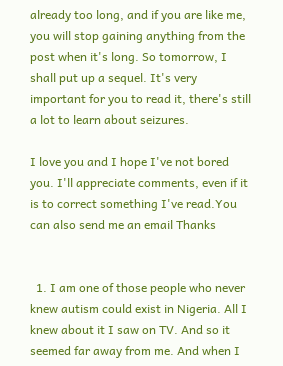already too long, and if you are like me, you will stop gaining anything from the post when it's long. So tomorrow, I shall put up a sequel. It's very important for you to read it, there's still a lot to learn about seizures.

I love you and I hope I've not bored you. I'll appreciate comments, even if it is to correct something I've read.You can also send me an email Thanks


  1. I am one of those people who never knew autism could exist in Nigeria. All I knew about it I saw on TV. And so it seemed far away from me. And when I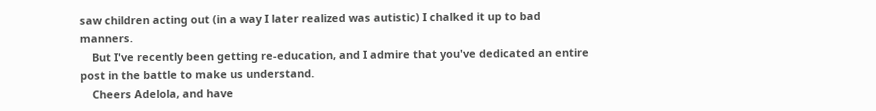saw children acting out (in a way I later realized was autistic) I chalked it up to bad manners.
    But I've recently been getting re-education, and I admire that you've dedicated an entire post in the battle to make us understand.
    Cheers Adelola, and have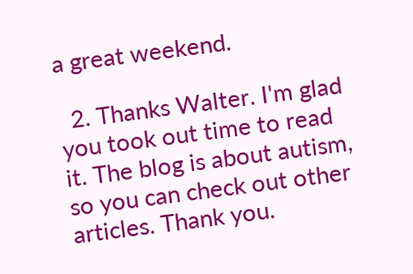a great weekend.

  2. Thanks Walter. I'm glad you took out time to read it. The blog is about autism, so you can check out other articles. Thank you.